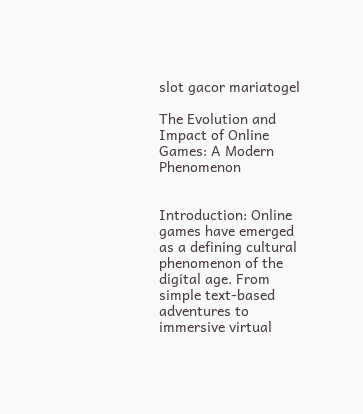slot gacor mariatogel

The Evolution and Impact of Online Games: A Modern Phenomenon


Introduction: Online games have emerged as a defining cultural phenomenon of the digital age. From simple text-based adventures to immersive virtual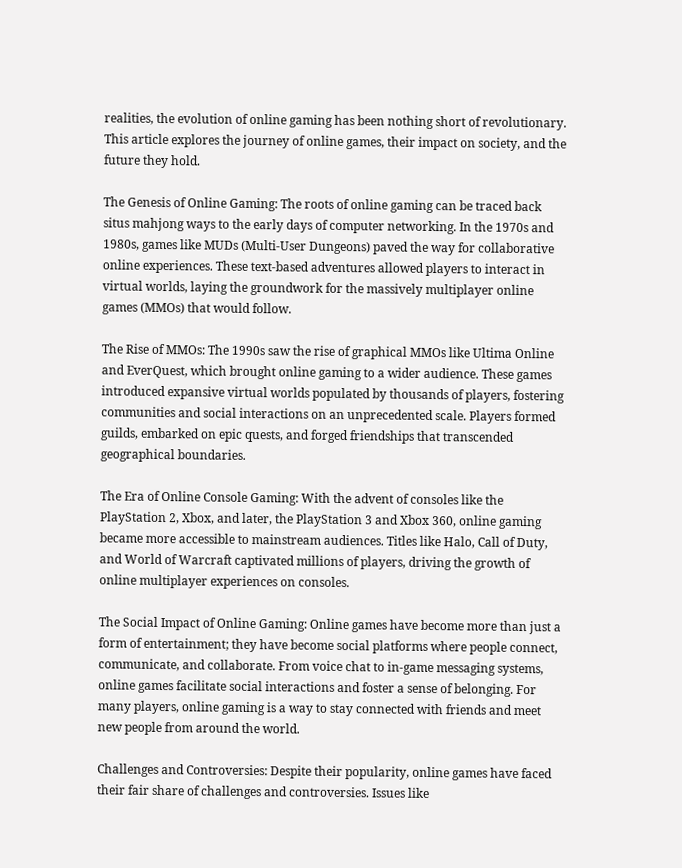realities, the evolution of online gaming has been nothing short of revolutionary. This article explores the journey of online games, their impact on society, and the future they hold.

The Genesis of Online Gaming: The roots of online gaming can be traced back situs mahjong ways to the early days of computer networking. In the 1970s and 1980s, games like MUDs (Multi-User Dungeons) paved the way for collaborative online experiences. These text-based adventures allowed players to interact in virtual worlds, laying the groundwork for the massively multiplayer online games (MMOs) that would follow.

The Rise of MMOs: The 1990s saw the rise of graphical MMOs like Ultima Online and EverQuest, which brought online gaming to a wider audience. These games introduced expansive virtual worlds populated by thousands of players, fostering communities and social interactions on an unprecedented scale. Players formed guilds, embarked on epic quests, and forged friendships that transcended geographical boundaries.

The Era of Online Console Gaming: With the advent of consoles like the PlayStation 2, Xbox, and later, the PlayStation 3 and Xbox 360, online gaming became more accessible to mainstream audiences. Titles like Halo, Call of Duty, and World of Warcraft captivated millions of players, driving the growth of online multiplayer experiences on consoles.

The Social Impact of Online Gaming: Online games have become more than just a form of entertainment; they have become social platforms where people connect, communicate, and collaborate. From voice chat to in-game messaging systems, online games facilitate social interactions and foster a sense of belonging. For many players, online gaming is a way to stay connected with friends and meet new people from around the world.

Challenges and Controversies: Despite their popularity, online games have faced their fair share of challenges and controversies. Issues like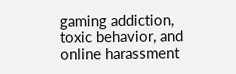gaming addiction, toxic behavior, and online harassment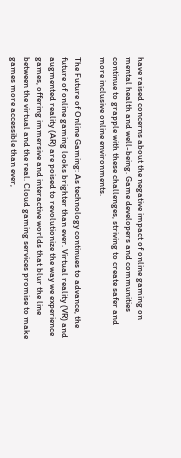have raised concerns about the negative impact of online gaming on mental health and well-being. Game developers and communities continue to grapple with these challenges, striving to create safer and more inclusive online environments.

The Future of Online Gaming: As technology continues to advance, the future of online gaming looks brighter than ever. Virtual reality (VR) and augmented reality (AR) are poised to revolutionize the way we experience games, offering immersive and interactive worlds that blur the line between the virtual and the real. Cloud gaming services promise to make games more accessible than ever,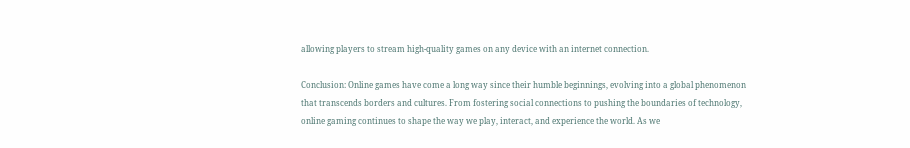allowing players to stream high-quality games on any device with an internet connection.

Conclusion: Online games have come a long way since their humble beginnings, evolving into a global phenomenon that transcends borders and cultures. From fostering social connections to pushing the boundaries of technology, online gaming continues to shape the way we play, interact, and experience the world. As we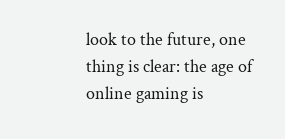look to the future, one thing is clear: the age of online gaming is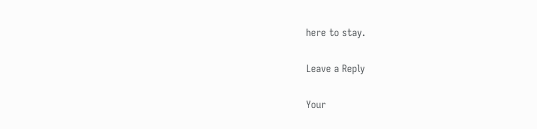here to stay.

Leave a Reply

Your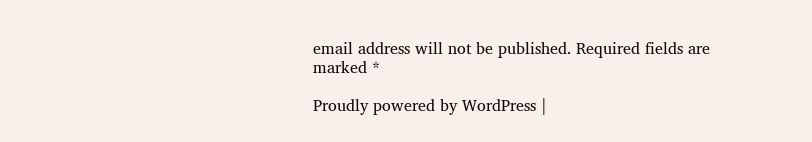email address will not be published. Required fields are marked *

Proudly powered by WordPress |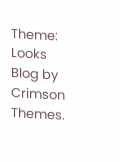Theme: Looks Blog by Crimson Themes.